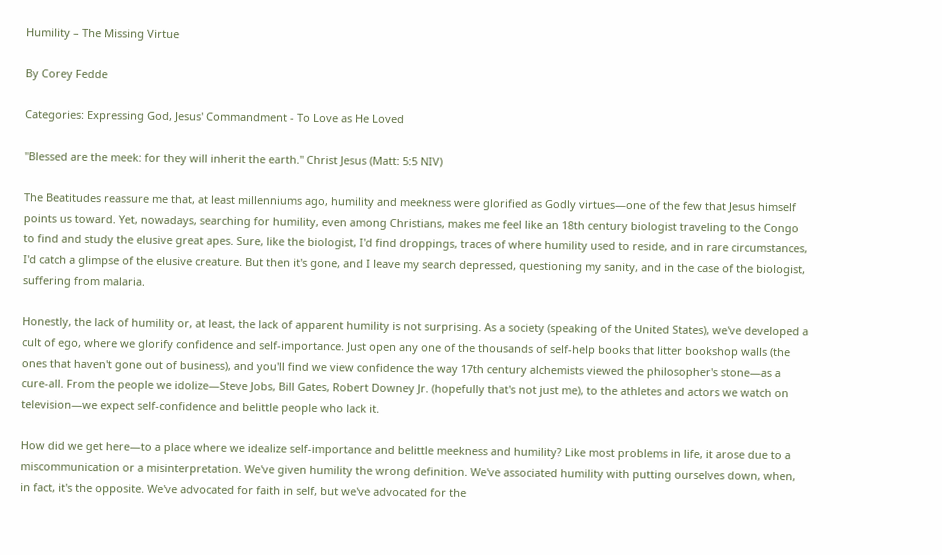Humility – The Missing Virtue

By Corey Fedde

Categories: Expressing God, Jesus' Commandment - To Love as He Loved

"Blessed are the meek: for they will inherit the earth." Christ Jesus (Matt: 5:5 NIV)

The Beatitudes reassure me that, at least millenniums ago, humility and meekness were glorified as Godly virtues—one of the few that Jesus himself points us toward. Yet, nowadays, searching for humility, even among Christians, makes me feel like an 18th century biologist traveling to the Congo to find and study the elusive great apes. Sure, like the biologist, I'd find droppings, traces of where humility used to reside, and in rare circumstances, I'd catch a glimpse of the elusive creature. But then it's gone, and I leave my search depressed, questioning my sanity, and in the case of the biologist, suffering from malaria.

Honestly, the lack of humility or, at least, the lack of apparent humility is not surprising. As a society (speaking of the United States), we've developed a cult of ego, where we glorify confidence and self-importance. Just open any one of the thousands of self-help books that litter bookshop walls (the ones that haven't gone out of business), and you'll find we view confidence the way 17th century alchemists viewed the philosopher's stone—as a cure-all. From the people we idolize—Steve Jobs, Bill Gates, Robert Downey Jr. (hopefully that's not just me), to the athletes and actors we watch on television—we expect self-confidence and belittle people who lack it.

How did we get here—to a place where we idealize self-importance and belittle meekness and humility? Like most problems in life, it arose due to a miscommunication or a misinterpretation. We've given humility the wrong definition. We've associated humility with putting ourselves down, when, in fact, it's the opposite. We've advocated for faith in self, but we've advocated for the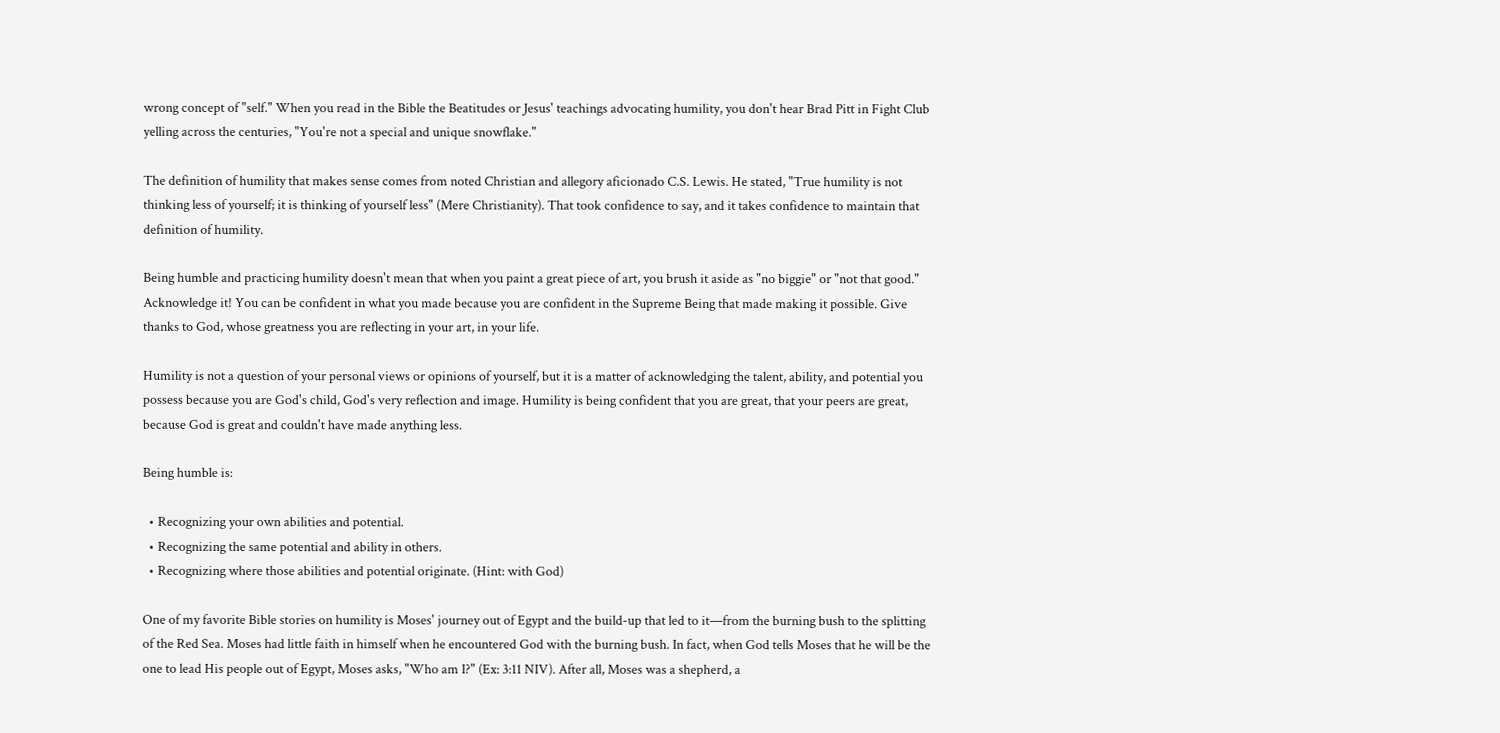wrong concept of "self." When you read in the Bible the Beatitudes or Jesus' teachings advocating humility, you don't hear Brad Pitt in Fight Club yelling across the centuries, "You're not a special and unique snowflake."

The definition of humility that makes sense comes from noted Christian and allegory aficionado C.S. Lewis. He stated, "True humility is not thinking less of yourself; it is thinking of yourself less" (Mere Christianity). That took confidence to say, and it takes confidence to maintain that definition of humility.

Being humble and practicing humility doesn't mean that when you paint a great piece of art, you brush it aside as "no biggie" or "not that good." Acknowledge it! You can be confident in what you made because you are confident in the Supreme Being that made making it possible. Give thanks to God, whose greatness you are reflecting in your art, in your life.

Humility is not a question of your personal views or opinions of yourself, but it is a matter of acknowledging the talent, ability, and potential you possess because you are God's child, God's very reflection and image. Humility is being confident that you are great, that your peers are great, because God is great and couldn't have made anything less.

Being humble is:

  • Recognizing your own abilities and potential.
  • Recognizing the same potential and ability in others.
  • Recognizing where those abilities and potential originate. (Hint: with God)

One of my favorite Bible stories on humility is Moses' journey out of Egypt and the build-up that led to it—from the burning bush to the splitting of the Red Sea. Moses had little faith in himself when he encountered God with the burning bush. In fact, when God tells Moses that he will be the one to lead His people out of Egypt, Moses asks, "Who am I?" (Ex: 3:11 NIV). After all, Moses was a shepherd, a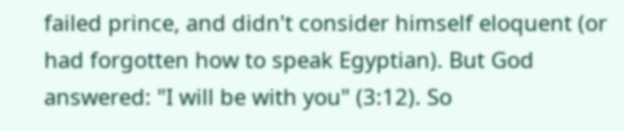failed prince, and didn't consider himself eloquent (or had forgotten how to speak Egyptian). But God answered: "I will be with you" (3:12). So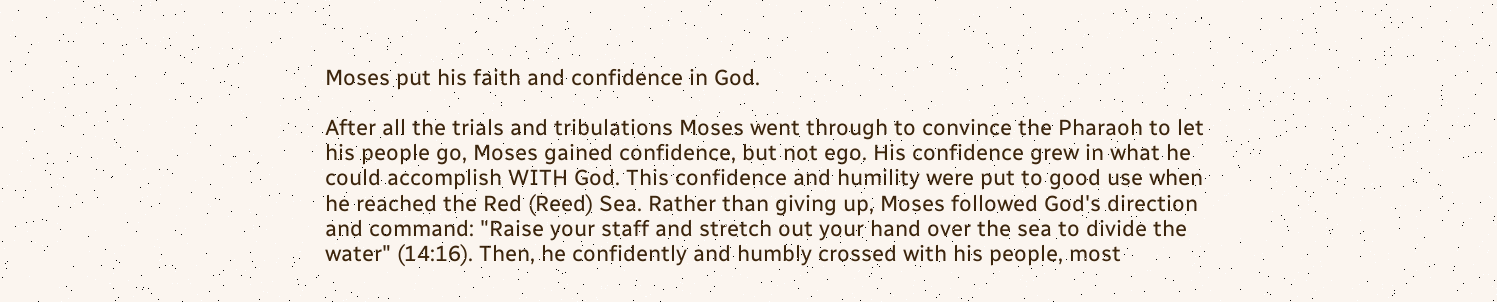Moses put his faith and confidence in God.

After all the trials and tribulations Moses went through to convince the Pharaoh to let his people go, Moses gained confidence, but not ego. His confidence grew in what he could accomplish WITH God. This confidence and humility were put to good use when he reached the Red (Reed) Sea. Rather than giving up, Moses followed God's direction and command: "Raise your staff and stretch out your hand over the sea to divide the water" (14:16). Then, he confidently and humbly crossed with his people, most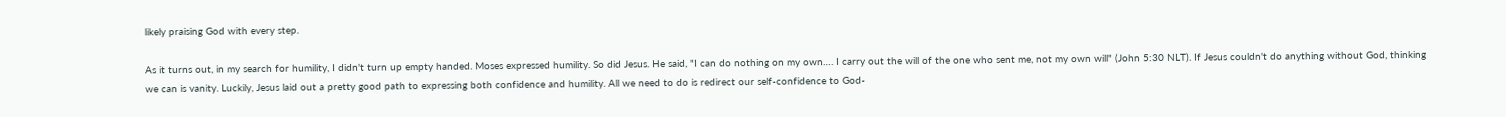likely praising God with every step.

As it turns out, in my search for humility, I didn't turn up empty handed. Moses expressed humility. So did Jesus. He said, "I can do nothing on my own…. I carry out the will of the one who sent me, not my own will" (John 5:30 NLT). If Jesus couldn't do anything without God, thinking we can is vanity. Luckily, Jesus laid out a pretty good path to expressing both confidence and humility. All we need to do is redirect our self-confidence to God-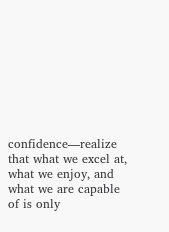confidence—realize that what we excel at, what we enjoy, and what we are capable of is only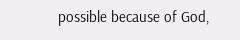possible because of God,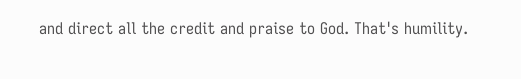and direct all the credit and praise to God. That's humility.